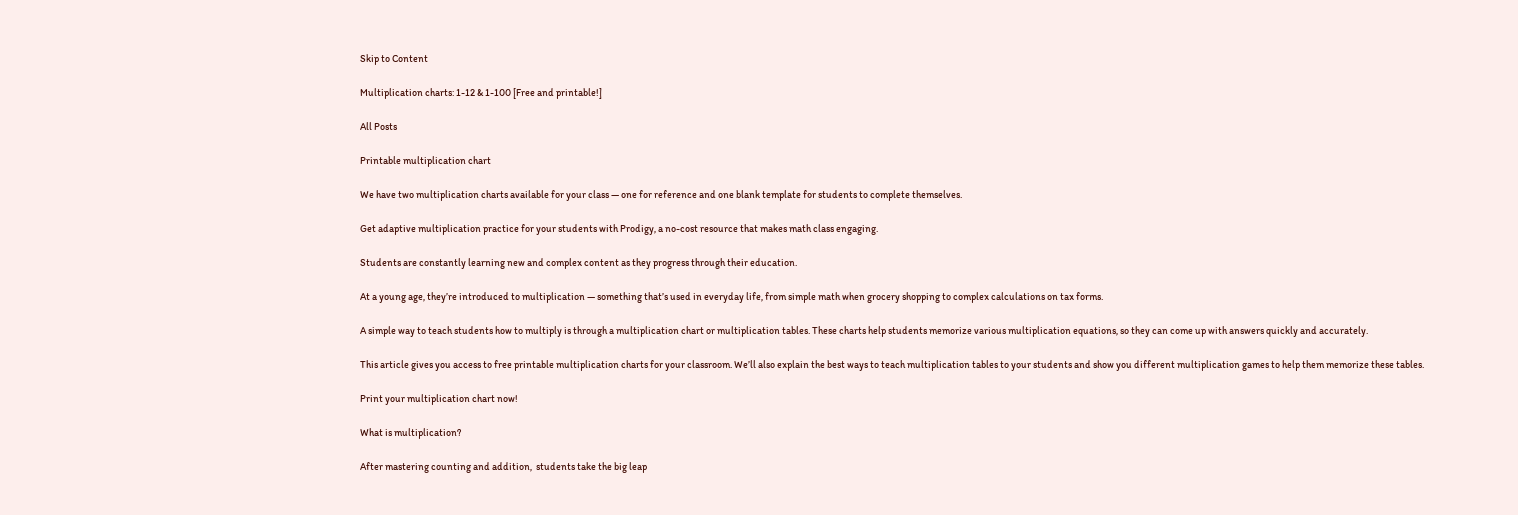Skip to Content

Multiplication charts: 1-12 & 1-100 [Free and printable!]

All Posts

Printable multiplication chart

We have two multiplication charts available for your class — one for reference and one blank template for students to complete themselves.

Get adaptive multiplication practice for your students with Prodigy, a no-cost resource that makes math class engaging.

Students are constantly learning new and complex content as they progress through their education.

At a young age, they’re introduced to multiplication — something that’s used in everyday life, from simple math when grocery shopping to complex calculations on tax forms.

A simple way to teach students how to multiply is through a multiplication chart or multiplication tables. These charts help students memorize various multiplication equations, so they can come up with answers quickly and accurately.

This article gives you access to free printable multiplication charts for your classroom. We’ll also explain the best ways to teach multiplication tables to your students and show you different multiplication games to help them memorize these tables.

Print your multiplication chart now!

What is multiplication?

After mastering counting and addition,  students take the big leap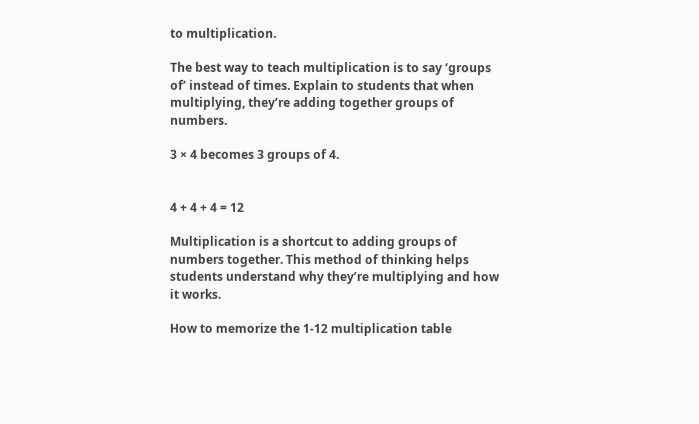to multiplication.

The best way to teach multiplication is to say ‘groups of’ instead of times. Explain to students that when multiplying, they’re adding together groups of numbers.

3 × 4 becomes 3 groups of 4.


4 + 4 + 4 = 12

Multiplication is a shortcut to adding groups of numbers together. This method of thinking helps students understand why they’re multiplying and how it works.

How to memorize the 1-12 multiplication table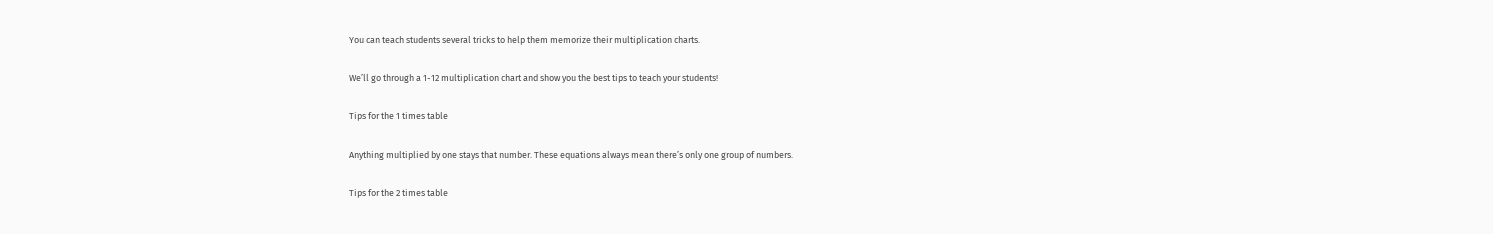You can teach students several tricks to help them memorize their multiplication charts.

We’ll go through a 1-12 multiplication chart and show you the best tips to teach your students!

Tips for the 1 times table

Anything multiplied by one stays that number. These equations always mean there’s only one group of numbers.

Tips for the 2 times table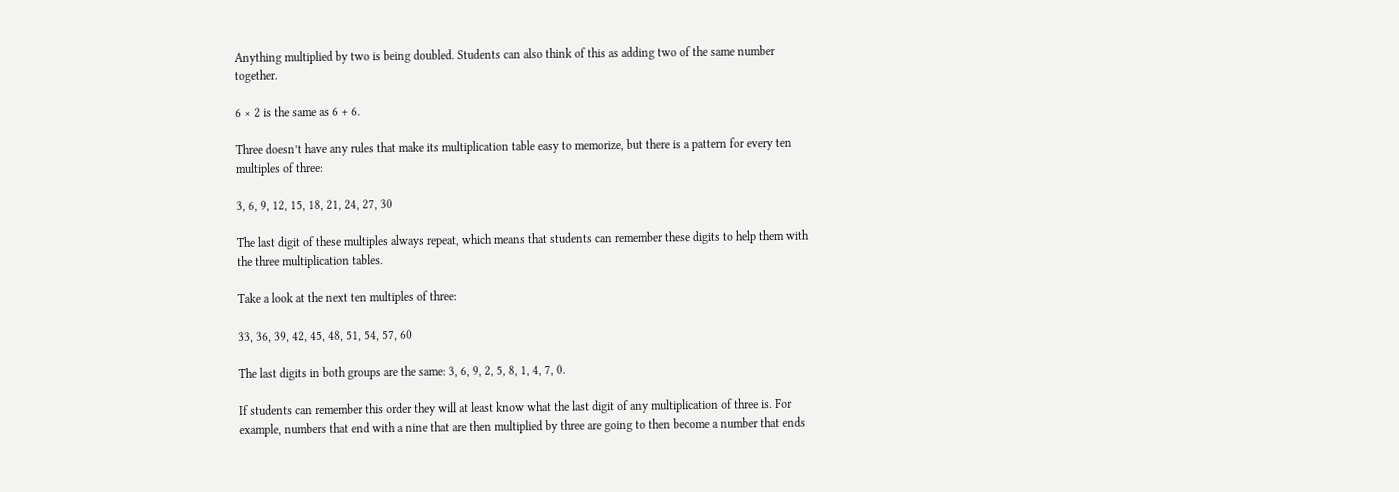Anything multiplied by two is being doubled. Students can also think of this as adding two of the same number together.

6 × 2 is the same as 6 + 6.

Three doesn’t have any rules that make its multiplication table easy to memorize, but there is a pattern for every ten multiples of three:

3, 6, 9, 12, 15, 18, 21, 24, 27, 30

The last digit of these multiples always repeat, which means that students can remember these digits to help them with the three multiplication tables.

Take a look at the next ten multiples of three:

33, 36, 39, 42, 45, 48, 51, 54, 57, 60

The last digits in both groups are the same: 3, 6, 9, 2, 5, 8, 1, 4, 7, 0.

If students can remember this order they will at least know what the last digit of any multiplication of three is. For example, numbers that end with a nine that are then multiplied by three are going to then become a number that ends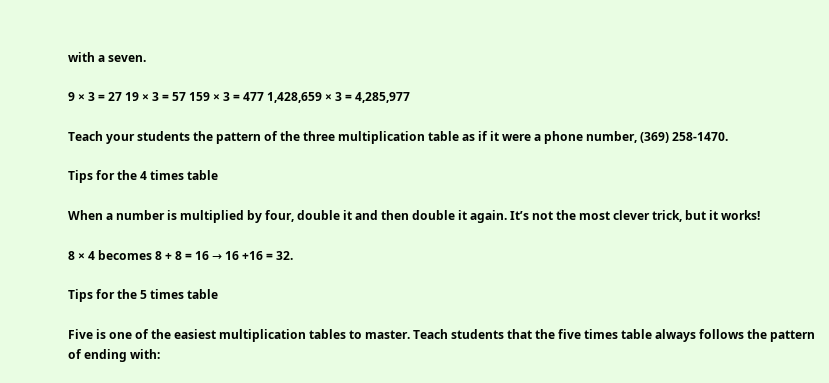with a seven.

9 × 3 = 27 19 × 3 = 57 159 × 3 = 477 1,428,659 × 3 = 4,285,977

Teach your students the pattern of the three multiplication table as if it were a phone number, (369) 258-1470.

Tips for the 4 times table

When a number is multiplied by four, double it and then double it again. It’s not the most clever trick, but it works!

8 × 4 becomes 8 + 8 = 16 → 16 +16 = 32.

Tips for the 5 times table

Five is one of the easiest multiplication tables to master. Teach students that the five times table always follows the pattern of ending with: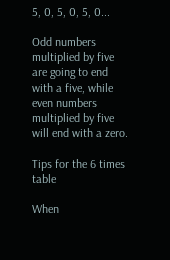5, 0, 5, 0, 5, 0...

Odd numbers multiplied by five are going to end with a five, while even numbers multiplied by five will end with a zero.

Tips for the 6 times table

When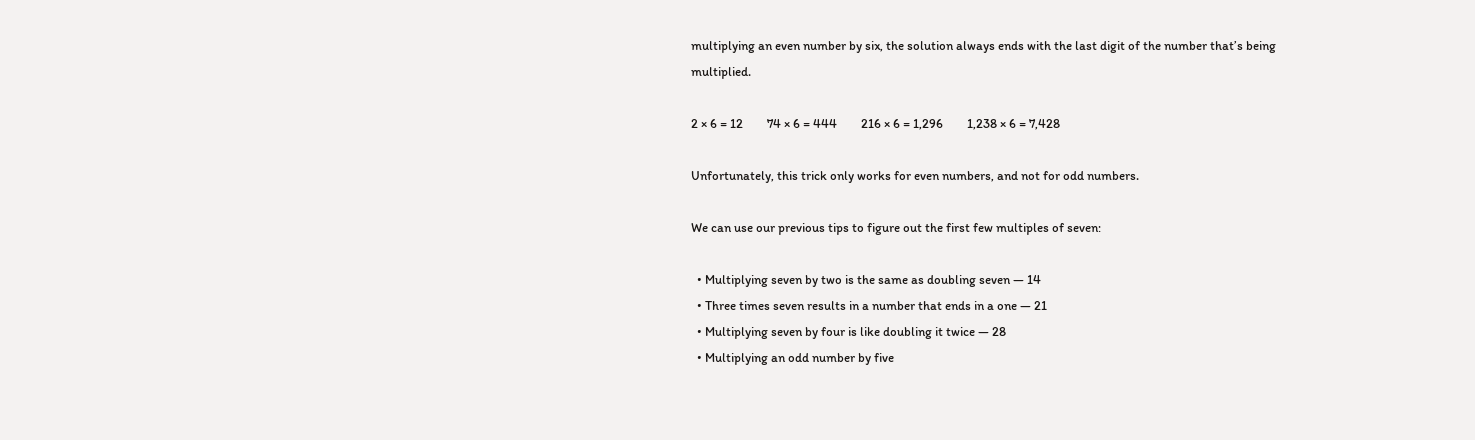multiplying an even number by six, the solution always ends with the last digit of the number that’s being multiplied.

2 × 6 = 12        74 × 6 = 444        216 × 6 = 1,296        1,238 × 6 = 7,428

Unfortunately, this trick only works for even numbers, and not for odd numbers.

We can use our previous tips to figure out the first few multiples of seven:

  • Multiplying seven by two is the same as doubling seven — 14
  • Three times seven results in a number that ends in a one — 21
  • Multiplying seven by four is like doubling it twice — 28
  • Multiplying an odd number by five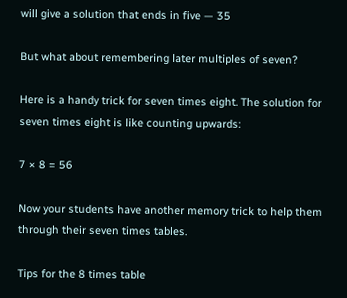will give a solution that ends in five — 35

But what about remembering later multiples of seven?

Here is a handy trick for seven times eight. The solution for seven times eight is like counting upwards:

7 × 8 = 56

Now your students have another memory trick to help them through their seven times tables.

Tips for the 8 times table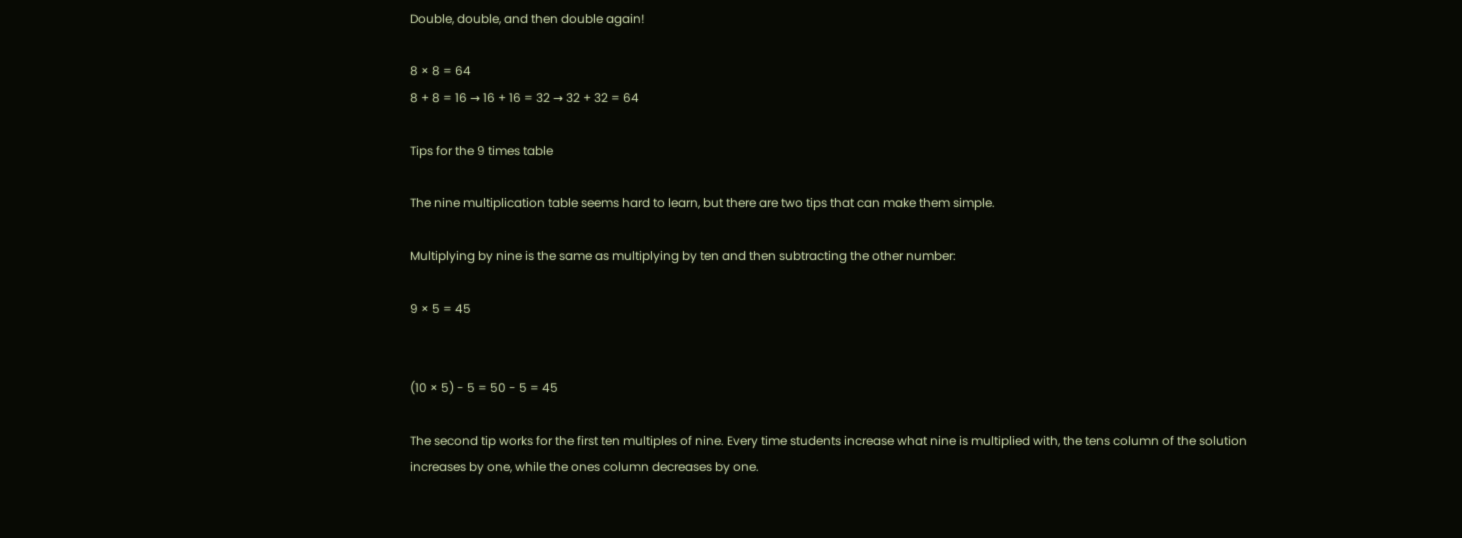Double, double, and then double again!

8 × 8 = 64
8 + 8 = 16 → 16 + 16 = 32 → 32 + 32 = 64

Tips for the 9 times table

The nine multiplication table seems hard to learn, but there are two tips that can make them simple.

Multiplying by nine is the same as multiplying by ten and then subtracting the other number:

9 × 5 = 45


(10 × 5) - 5 = 50 - 5 = 45

The second tip works for the first ten multiples of nine. Every time students increase what nine is multiplied with, the tens column of the solution increases by one, while the ones column decreases by one.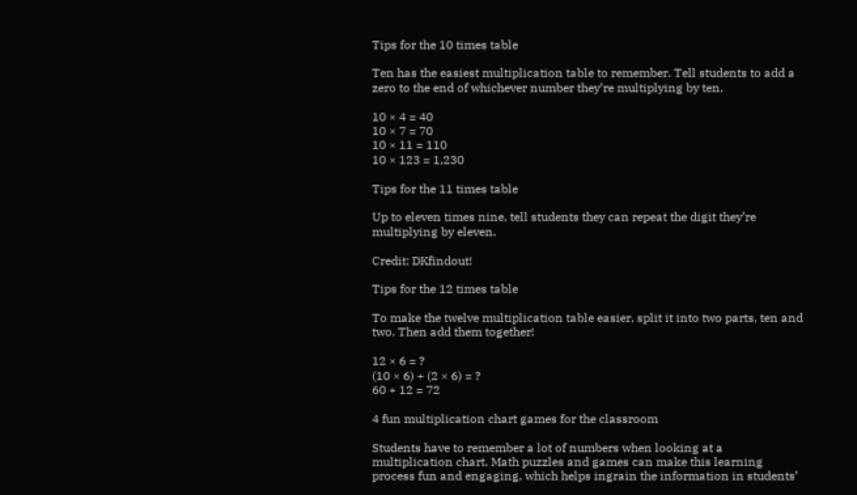Tips for the 10 times table

Ten has the easiest multiplication table to remember. Tell students to add a zero to the end of whichever number they’re multiplying by ten.

10 × 4 = 40
10 × 7 = 70
10 × 11 = 110
10 × 123 = 1,230

Tips for the 11 times table

Up to eleven times nine, tell students they can repeat the digit they’re multiplying by eleven.

Credit: DKfindout!

Tips for the 12 times table

To make the twelve multiplication table easier, split it into two parts, ten and two. Then add them together!

12 × 6 = ?
(10 × 6) + (2 × 6) = ?
60 + 12 = 72

4 fun multiplication chart games for the classroom

Students have to remember a lot of numbers when looking at a multiplication chart. Math puzzles and games can make this learning process fun and engaging, which helps ingrain the information in students’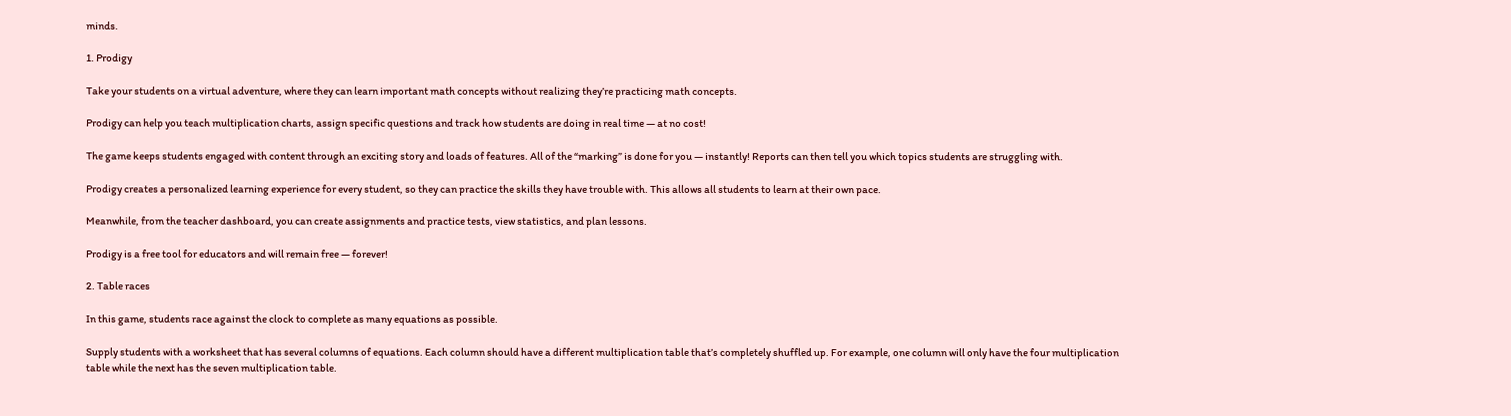minds.

1. Prodigy

Take your students on a virtual adventure, where they can learn important math concepts without realizing they’re practicing math concepts.

Prodigy can help you teach multiplication charts, assign specific questions and track how students are doing in real time — at no cost!

The game keeps students engaged with content through an exciting story and loads of features. All of the “marking” is done for you — instantly! Reports can then tell you which topics students are struggling with.

Prodigy creates a personalized learning experience for every student, so they can practice the skills they have trouble with. This allows all students to learn at their own pace.

Meanwhile, from the teacher dashboard, you can create assignments and practice tests, view statistics, and plan lessons.

Prodigy is a free tool for educators and will remain free — forever!

2. Table races

In this game, students race against the clock to complete as many equations as possible.

Supply students with a worksheet that has several columns of equations. Each column should have a different multiplication table that’s completely shuffled up. For example, one column will only have the four multiplication table while the next has the seven multiplication table.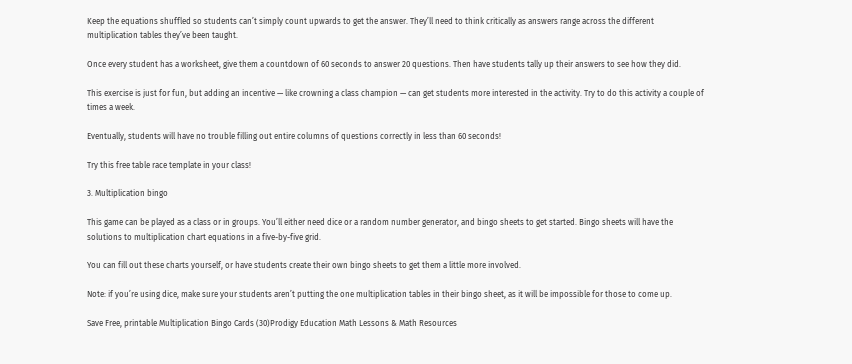Keep the equations shuffled so students can’t simply count upwards to get the answer. They’ll need to think critically as answers range across the different multiplication tables they’ve been taught.

Once every student has a worksheet, give them a countdown of 60 seconds to answer 20 questions. Then have students tally up their answers to see how they did.

This exercise is just for fun, but adding an incentive — like crowning a class champion — can get students more interested in the activity. Try to do this activity a couple of times a week.

Eventually, students will have no trouble filling out entire columns of questions correctly in less than 60 seconds!

Try this free table race template in your class!

3. Multiplication bingo

This game can be played as a class or in groups. You’ll either need dice or a random number generator, and bingo sheets to get started. Bingo sheets will have the solutions to multiplication chart equations in a five-by-five grid.

You can fill out these charts yourself, or have students create their own bingo sheets to get them a little more involved.

Note: if you’re using dice, make sure your students aren’t putting the one multiplication tables in their bingo sheet, as it will be impossible for those to come up.

Save Free, printable Multiplication Bingo Cards (30)Prodigy Education Math Lessons & Math Resources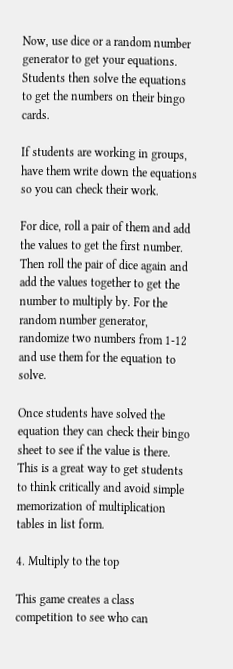Now, use dice or a random number generator to get your equations. Students then solve the equations to get the numbers on their bingo cards.

If students are working in groups, have them write down the equations so you can check their work.

For dice, roll a pair of them and add the values to get the first number. Then roll the pair of dice again and add the values together to get the number to multiply by. For the random number generator, randomize two numbers from 1-12 and use them for the equation to solve.

Once students have solved the equation they can check their bingo sheet to see if the value is there. This is a great way to get students to think critically and avoid simple memorization of multiplication tables in list form.

4. Multiply to the top

This game creates a class competition to see who can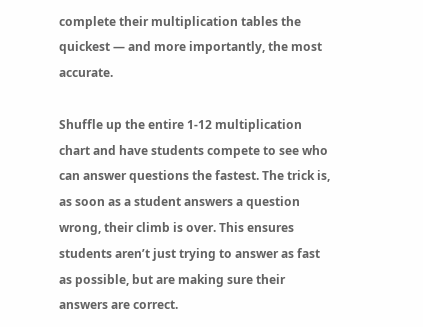complete their multiplication tables the quickest — and more importantly, the most accurate.

Shuffle up the entire 1-12 multiplication chart and have students compete to see who can answer questions the fastest. The trick is, as soon as a student answers a question wrong, their climb is over. This ensures students aren’t just trying to answer as fast as possible, but are making sure their answers are correct.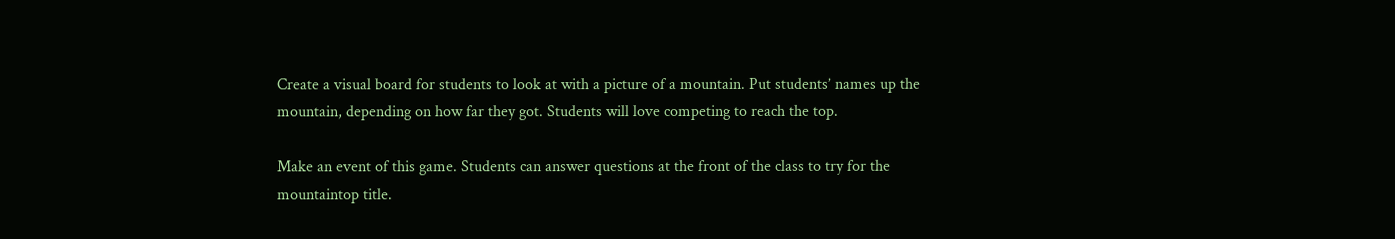Create a visual board for students to look at with a picture of a mountain. Put students’ names up the mountain, depending on how far they got. Students will love competing to reach the top.

Make an event of this game. Students can answer questions at the front of the class to try for the mountaintop title.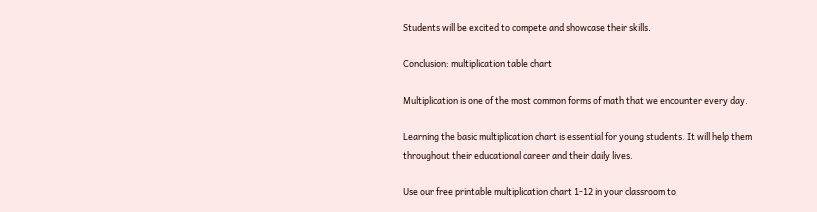Students will be excited to compete and showcase their skills.

Conclusion: multiplication table chart

Multiplication is one of the most common forms of math that we encounter every day.

Learning the basic multiplication chart is essential for young students. It will help them throughout their educational career and their daily lives.

Use our free printable multiplication chart 1-12 in your classroom to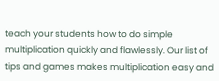teach your students how to do simple multiplication quickly and flawlessly. Our list of tips and games makes multiplication easy and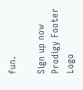fun.

Sign up now
Prodigy Footer Logo